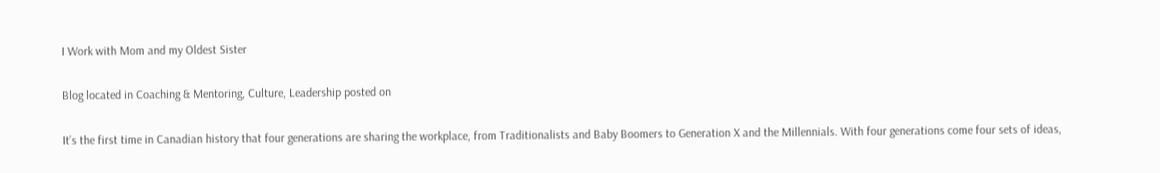I Work with Mom and my Oldest Sister

Blog located in Coaching & Mentoring, Culture, Leadership posted on

It’s the first time in Canadian history that four generations are sharing the workplace, from Traditionalists and Baby Boomers to Generation X and the Millennials. With four generations come four sets of ideas,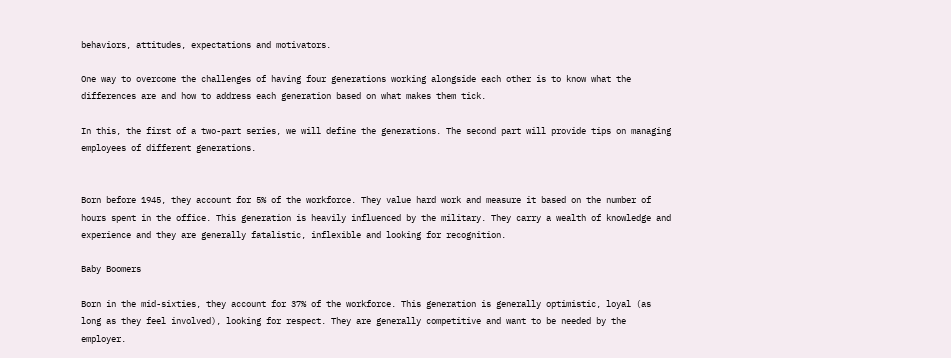behaviors, attitudes, expectations and motivators.

One way to overcome the challenges of having four generations working alongside each other is to know what the differences are and how to address each generation based on what makes them tick.

In this, the first of a two-part series, we will define the generations. The second part will provide tips on managing employees of different generations.


Born before 1945, they account for 5% of the workforce. They value hard work and measure it based on the number of hours spent in the office. This generation is heavily influenced by the military. They carry a wealth of knowledge and experience and they are generally fatalistic, inflexible and looking for recognition.

Baby Boomers

Born in the mid-sixties, they account for 37% of the workforce. This generation is generally optimistic, loyal (as long as they feel involved), looking for respect. They are generally competitive and want to be needed by the employer.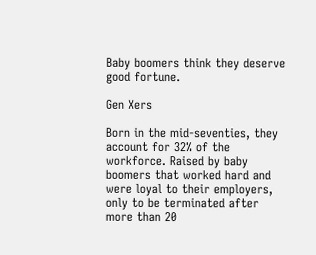Baby boomers think they deserve good fortune.

Gen Xers

Born in the mid-seventies, they account for 32% of the workforce. Raised by baby boomers that worked hard and were loyal to their employers, only to be terminated after more than 20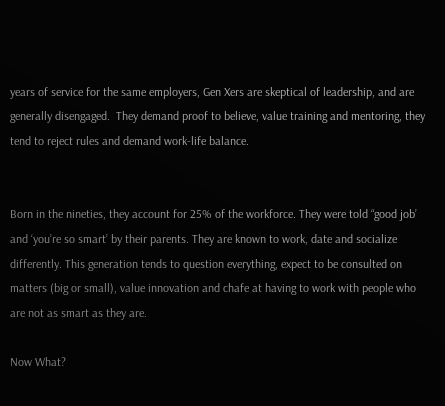years of service for the same employers, Gen Xers are skeptical of leadership, and are generally disengaged.  They demand proof to believe, value training and mentoring, they tend to reject rules and demand work-life balance.


Born in the nineties, they account for 25% of the workforce. They were told “good job’ and ‘you’re so smart’ by their parents. They are known to work, date and socialize differently. This generation tends to question everything, expect to be consulted on matters (big or small), value innovation and chafe at having to work with people who are not as smart as they are.

Now What?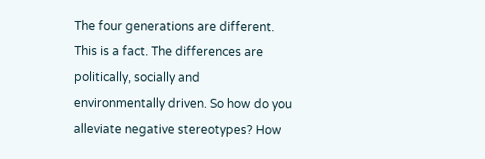The four generations are different. This is a fact. The differences are politically, socially and environmentally driven. So how do you alleviate negative stereotypes? How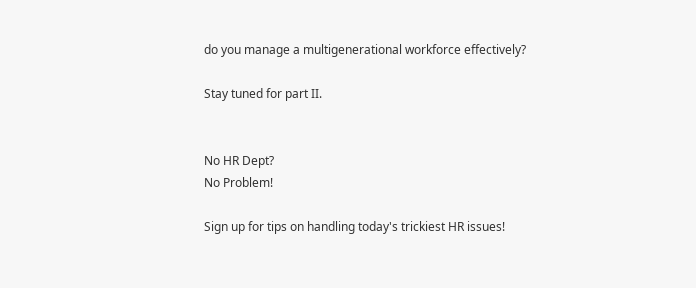do you manage a multigenerational workforce effectively?

Stay tuned for part II.


No HR Dept?
No Problem!

Sign up for tips on handling today's trickiest HR issues!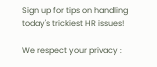Sign up for tips on handling
today's trickiest HR issues!

We respect your privacy :